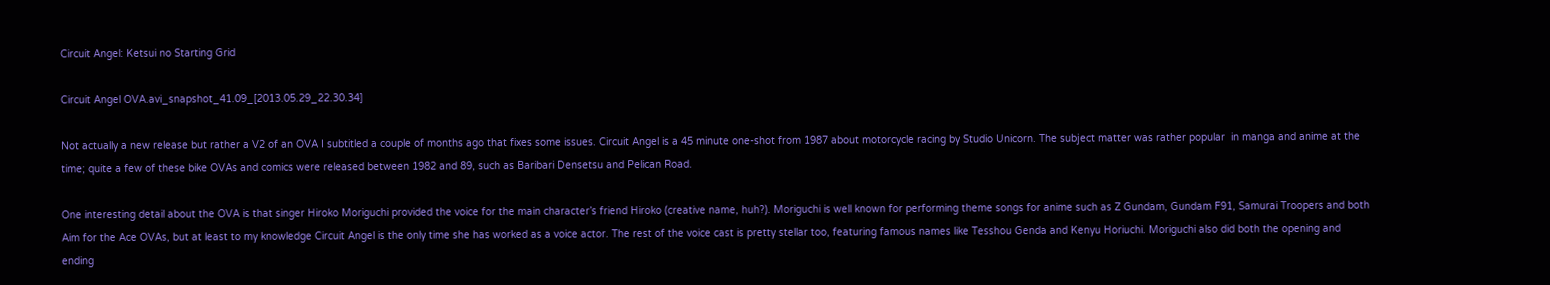Circuit Angel: Ketsui no Starting Grid

Circuit Angel OVA.avi_snapshot_41.09_[2013.05.29_22.30.34]

Not actually a new release but rather a V2 of an OVA I subtitled a couple of months ago that fixes some issues. Circuit Angel is a 45 minute one-shot from 1987 about motorcycle racing by Studio Unicorn. The subject matter was rather popular  in manga and anime at the time; quite a few of these bike OVAs and comics were released between 1982 and 89, such as Baribari Densetsu and Pelican Road.

One interesting detail about the OVA is that singer Hiroko Moriguchi provided the voice for the main character’s friend Hiroko (creative name, huh?). Moriguchi is well known for performing theme songs for anime such as Z Gundam, Gundam F91, Samurai Troopers and both Aim for the Ace OVAs, but at least to my knowledge Circuit Angel is the only time she has worked as a voice actor. The rest of the voice cast is pretty stellar too, featuring famous names like Tesshou Genda and Kenyu Horiuchi. Moriguchi also did both the opening and ending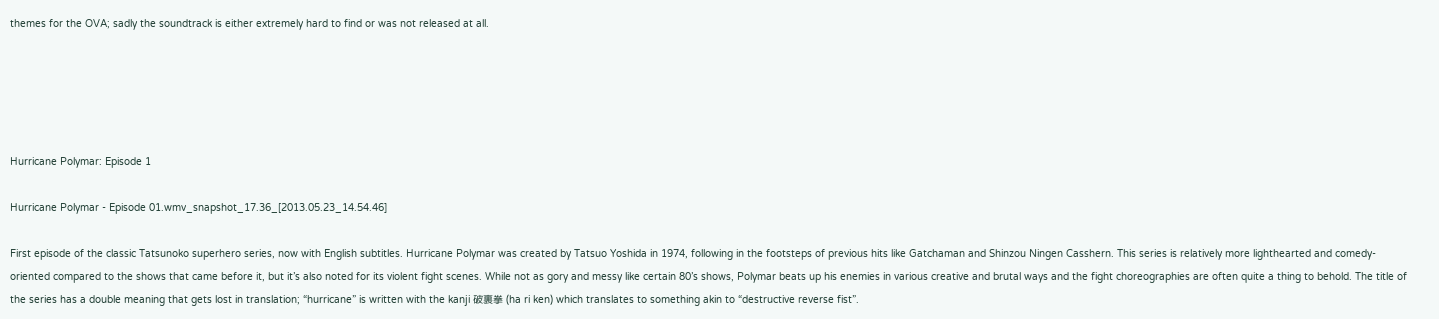themes for the OVA; sadly the soundtrack is either extremely hard to find or was not released at all.





Hurricane Polymar: Episode 1

Hurricane Polymar - Episode 01.wmv_snapshot_17.36_[2013.05.23_14.54.46]

First episode of the classic Tatsunoko superhero series, now with English subtitles. Hurricane Polymar was created by Tatsuo Yoshida in 1974, following in the footsteps of previous hits like Gatchaman and Shinzou Ningen Casshern. This series is relatively more lighthearted and comedy-oriented compared to the shows that came before it, but it’s also noted for its violent fight scenes. While not as gory and messy like certain 80’s shows, Polymar beats up his enemies in various creative and brutal ways and the fight choreographies are often quite a thing to behold. The title of the series has a double meaning that gets lost in translation; “hurricane” is written with the kanji 破裏拳 (ha ri ken) which translates to something akin to “destructive reverse fist”.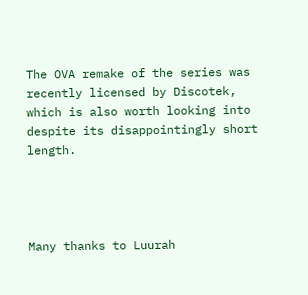The OVA remake of the series was recently licensed by Discotek, which is also worth looking into despite its disappointingly short length.




Many thanks to Luurah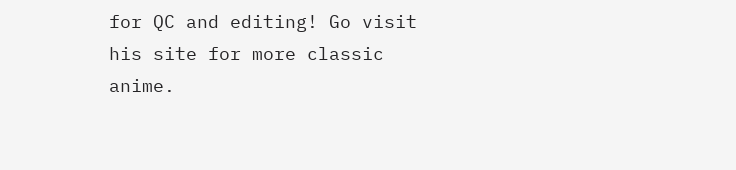for QC and editing! Go visit his site for more classic anime.